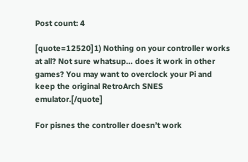Post count: 4

[quote=12520]1) Nothing on your controller works at all? Not sure whatsup… does it work in other games? You may want to overclock your Pi and keep the original RetroArch SNES emulator.[/quote]

For pisnes the controller doesn’t work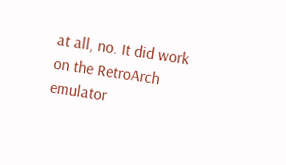at all, no. It did work on the RetroArch emulator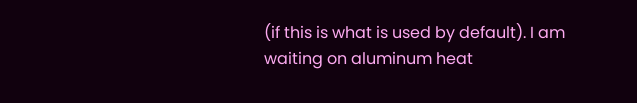(if this is what is used by default). I am waiting on aluminum heat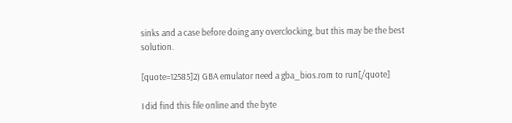sinks and a case before doing any overclocking, but this may be the best solution.

[quote=12585]2) GBA emulator need a gba_bios.rom to run[/quote]

I did find this file online and the byte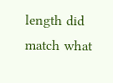length did match what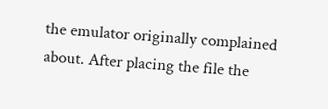the emulator originally complained about. After placing the file the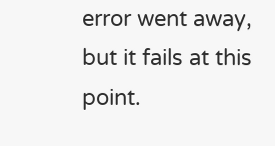error went away, but it fails at this point.